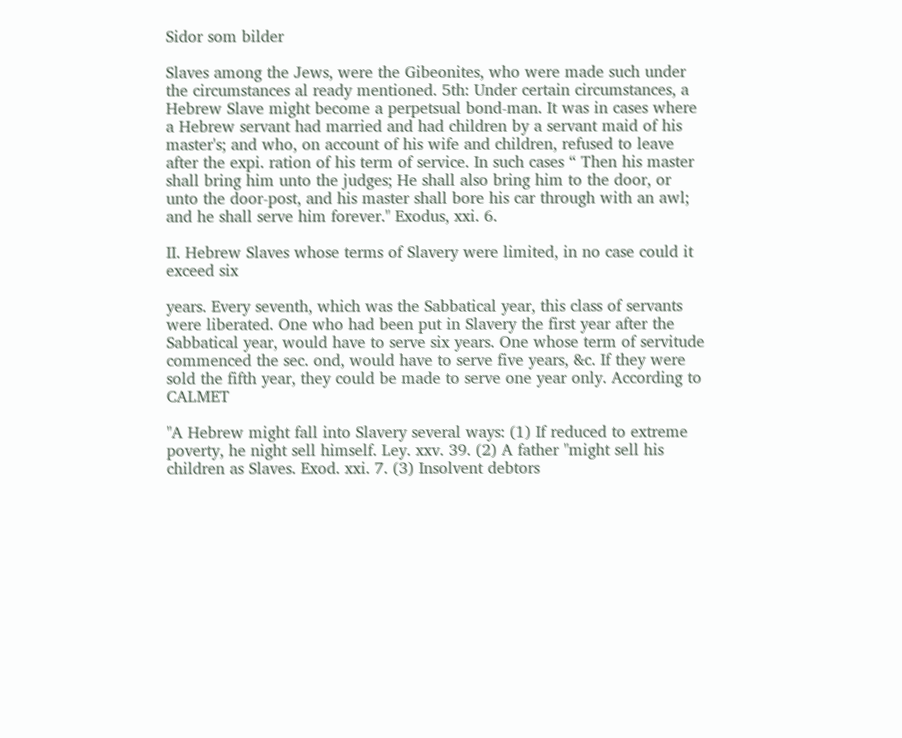Sidor som bilder

Slaves among the Jews, were the Gibeonites, who were made such under the circumstances al ready mentioned. 5th: Under certain circumstances, a Hebrew Slave might become a perpetsual bond-man. It was in cases where a Hebrew servant had married and had children by a servant maid of his master's; and who, on account of his wife and children, refused to leave after the expi. ration of his term of service. In such cases “ Then his master shall bring him unto the judges; He shall also bring him to the door, or unto the door-post, and his master shall bore his car through with an awl; and he shall serve him forever." Exodus, xxi. 6.

II. Hebrew Slaves whose terms of Slavery were limited, in no case could it exceed six

years. Every seventh, which was the Sabbatical year, this class of servants were liberated. One who had been put in Slavery the first year after the Sabbatical year, would have to serve six years. One whose term of servitude commenced the sec. ond, would have to serve five years, &c. If they were sold the fifth year, they could be made to serve one year only. According to CALMET

"A Hebrew might fall into Slavery several ways: (1) If reduced to extreme poverty, he night sell himself. Ley. xxv. 39. (2) A father "might sell his children as Slaves. Exod. xxi. 7. (3) Insolvent debtors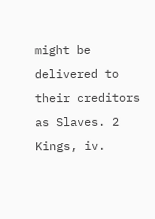might be delivered to their creditors as Slaves. 2 Kings, iv.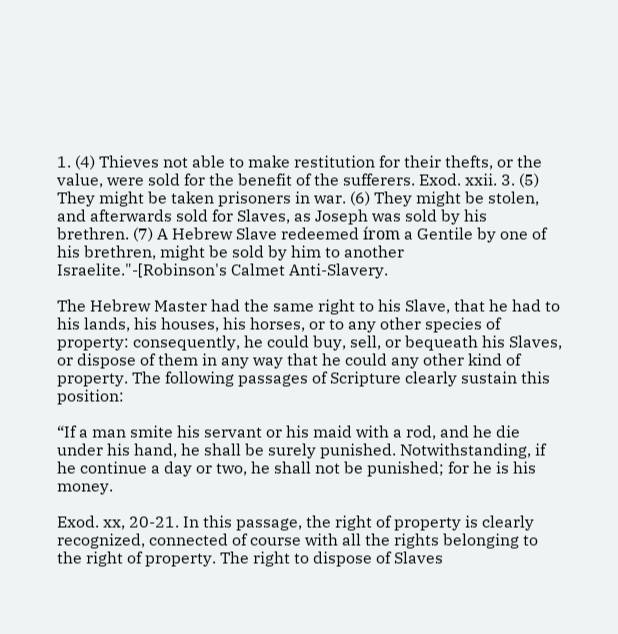1. (4) Thieves not able to make restitution for their thefts, or the value, were sold for the benefit of the sufferers. Exod. xxii. 3. (5) They might be taken prisoners in war. (6) They might be stolen, and afterwards sold for Slaves, as Joseph was sold by his brethren. (7) A Hebrew Slave redeemed írom a Gentile by one of his brethren, might be sold by him to another Israelite."-[Robinson's Calmet Anti-Slavery.

The Hebrew Master had the same right to his Slave, that he had to his lands, his houses, his horses, or to any other species of property: consequently, he could buy, sell, or bequeath his Slaves, or dispose of them in any way that he could any other kind of property. The following passages of Scripture clearly sustain this position:

“If a man smite his servant or his maid with a rod, and he die under his hand, he shall be surely punished. Notwithstanding, if he continue a day or two, he shall not be punished; for he is his money.

Exod. xx, 20-21. In this passage, the right of property is clearly recognized, connected of course with all the rights belonging to the right of property. The right to dispose of Slaves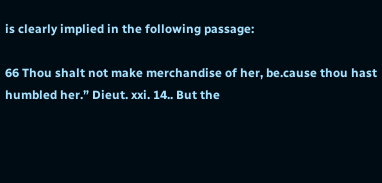is clearly implied in the following passage:

66 Thou shalt not make merchandise of her, be.cause thou hast humbled her.” Dieut. xxi. 14.. But the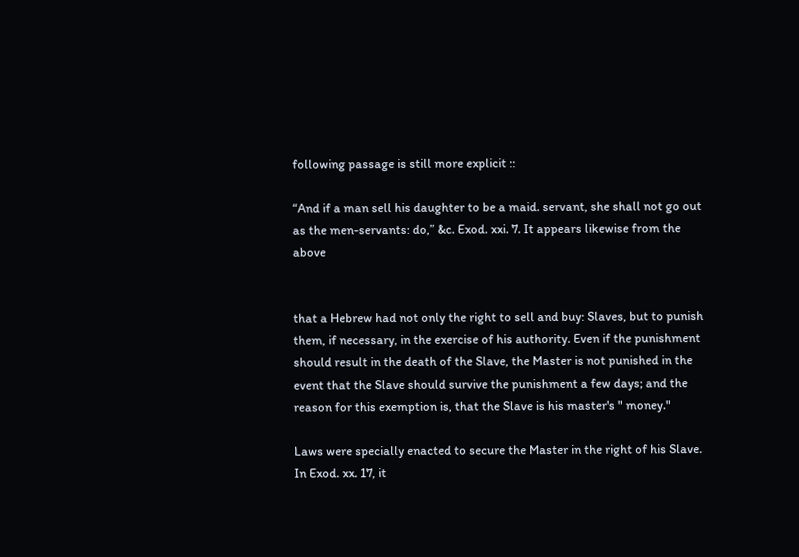following passage is still more explicit ::

“And if a man sell his daughter to be a maid. servant, she shall not go out as the men-servants: do,” &c. Exod. xxi. 7. It appears likewise from the above


that a Hebrew had not only the right to sell and buy: Slaves, but to punish them, if necessary, in the exercise of his authority. Even if the punishment should result in the death of the Slave, the Master is not punished in the event that the Slave should survive the punishment a few days; and the reason for this exemption is, that the Slave is his master's " money."

Laws were specially enacted to secure the Master in the right of his Slave. In Exod. xx. 17, it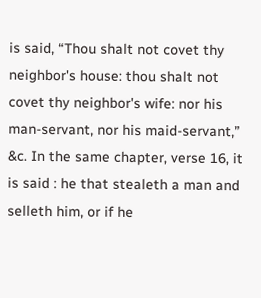is said, “Thou shalt not covet thy neighbor's house: thou shalt not covet thy neighbor's wife: nor his man-servant, nor his maid-servant,” &c. In the same chapter, verse 16, it is said : he that stealeth a man and selleth him, or if he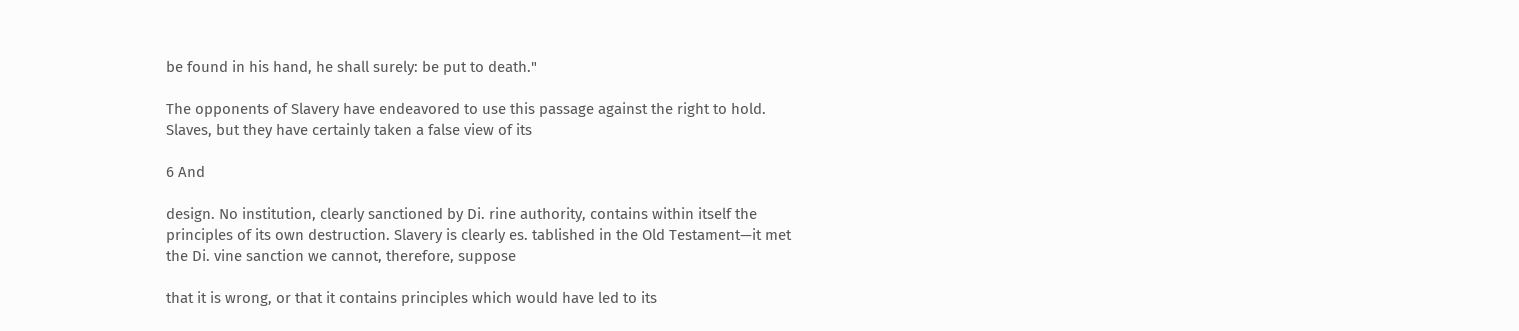be found in his hand, he shall surely: be put to death."

The opponents of Slavery have endeavored to use this passage against the right to hold. Slaves, but they have certainly taken a false view of its

6 And

design. No institution, clearly sanctioned by Di. rine authority, contains within itself the principles of its own destruction. Slavery is clearly es. tablished in the Old Testament—it met the Di. vine sanction we cannot, therefore, suppose

that it is wrong, or that it contains principles which would have led to its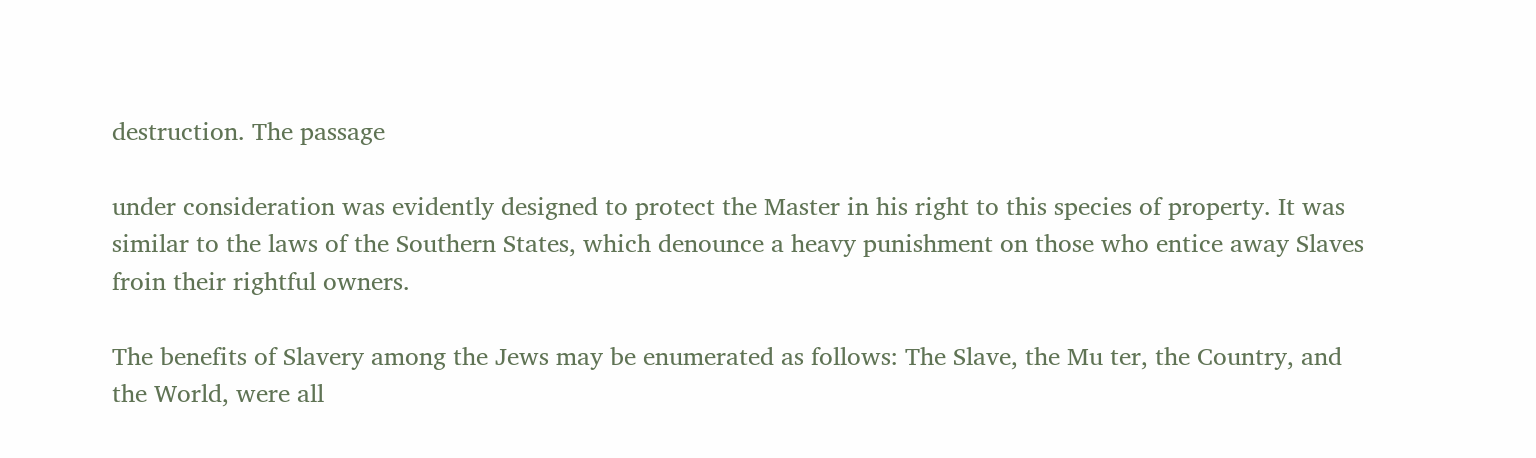destruction. The passage

under consideration was evidently designed to protect the Master in his right to this species of property. It was similar to the laws of the Southern States, which denounce a heavy punishment on those who entice away Slaves froin their rightful owners.

The benefits of Slavery among the Jews may be enumerated as follows: The Slave, the Mu ter, the Country, and the World, were all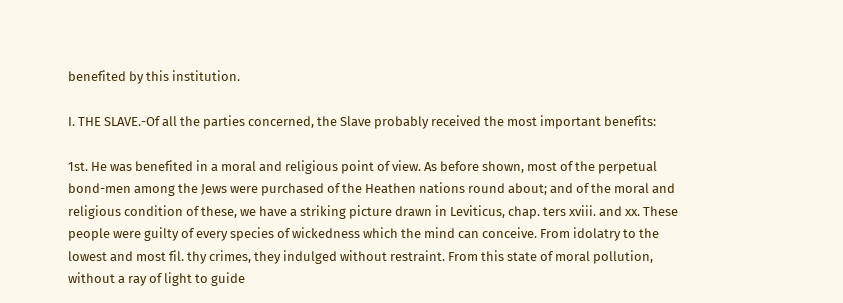benefited by this institution.

I. THE SLAVE.-Of all the parties concerned, the Slave probably received the most important benefits:

1st. He was benefited in a moral and religious point of view. As before shown, most of the perpetual bond-men among the Jews were purchased of the Heathen nations round about; and of the moral and religious condition of these, we have a striking picture drawn in Leviticus, chap. ters xviii. and xx. These people were guilty of every species of wickedness which the mind can conceive. From idolatry to the lowest and most fil. thy crimes, they indulged without restraint. From this state of moral pollution, without a ray of light to guide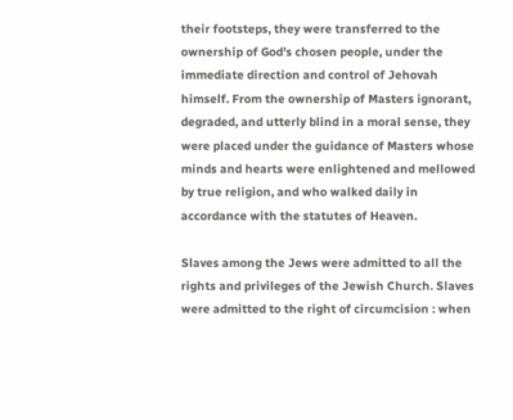their footsteps, they were transferred to the ownership of God's chosen people, under the immediate direction and control of Jehovah himself. From the ownership of Masters ignorant, degraded, and utterly blind in a moral sense, they were placed under the guidance of Masters whose minds and hearts were enlightened and mellowed by true religion, and who walked daily in accordance with the statutes of Heaven.

Slaves among the Jews were admitted to all the rights and privileges of the Jewish Church. Slaves were admitted to the right of circumcision : when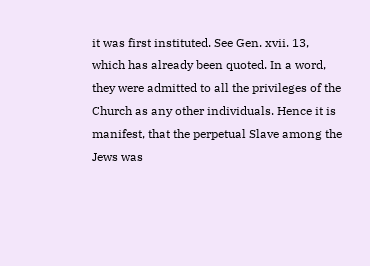it was first instituted. See Gen. xvii. 13, which has already been quoted. In a word, they were admitted to all the privileges of the Church as any other individuals. Hence it is manifest, that the perpetual Slave among the Jews was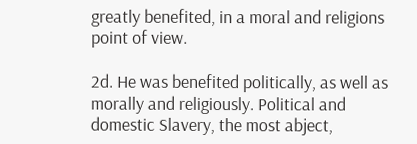greatly benefited, in a moral and religions point of view.

2d. He was benefited politically, as well as morally and religiously. Political and domestic Slavery, the most abject,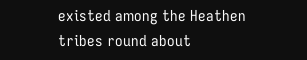existed among the Heathen tribes round about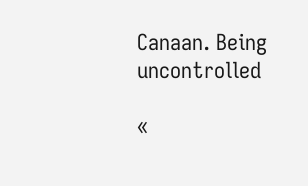Canaan. Being uncontrolled

«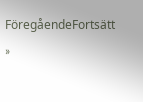FöregåendeFortsätt »